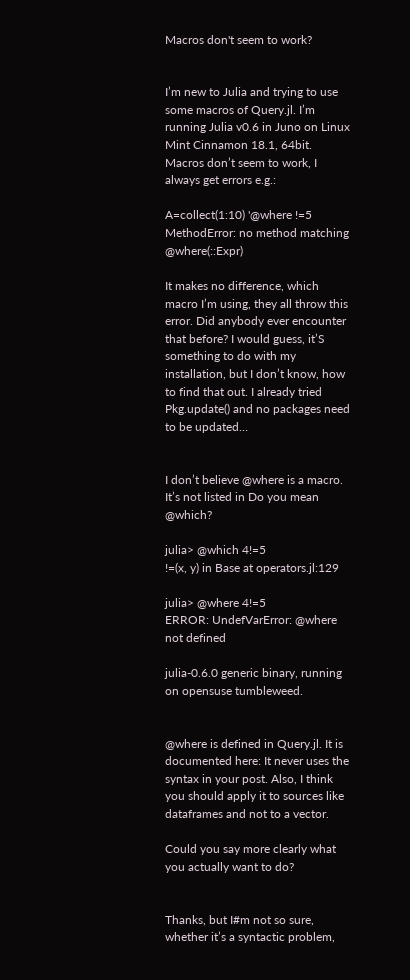Macros don't seem to work?


I’m new to Julia and trying to use some macros of Query.jl. I’m running Julia v0.6 in Juno on Linux Mint Cinnamon 18.1, 64bit. Macros don’t seem to work, I always get errors e.g.:

A=collect(1:10) '@where !=5 MethodError: no method matching @where(::Expr)

It makes no difference, which macro I’m using, they all throw this error. Did anybody ever encounter that before? I would guess, it’S something to do with my installation, but I don’t know, how to find that out. I already tried Pkg.update() and no packages need to be updated…


I don’t believe @where is a macro. It’s not listed in Do you mean @which?

julia> @which 4!=5
!=(x, y) in Base at operators.jl:129

julia> @where 4!=5
ERROR: UndefVarError: @where not defined

julia-0.6.0 generic binary, running on opensuse tumbleweed.


@where is defined in Query.jl. It is documented here: It never uses the syntax in your post. Also, I think you should apply it to sources like dataframes and not to a vector.

Could you say more clearly what you actually want to do?


Thanks, but I#m not so sure, whether it’s a syntactic problem,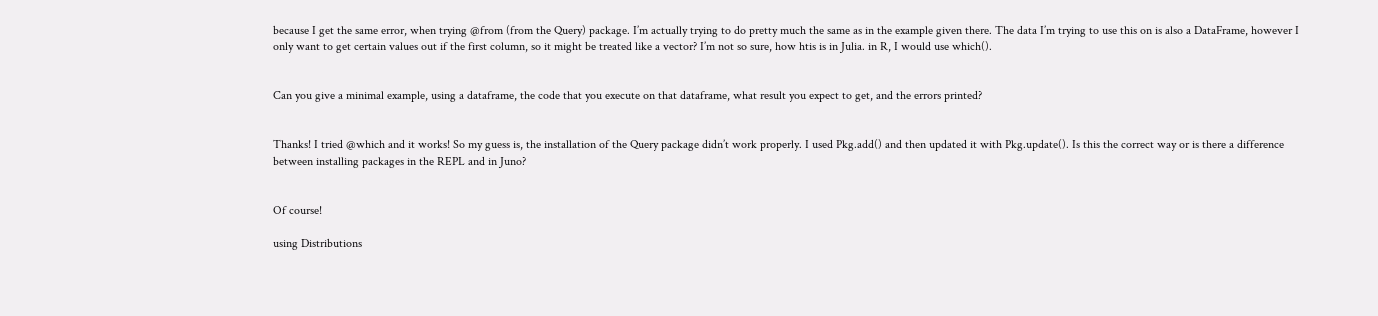because I get the same error, when trying @from (from the Query) package. I’m actually trying to do pretty much the same as in the example given there. The data I’m trying to use this on is also a DataFrame, however I only want to get certain values out if the first column, so it might be treated like a vector? I’m not so sure, how htis is in Julia. in R, I would use which().


Can you give a minimal example, using a dataframe, the code that you execute on that dataframe, what result you expect to get, and the errors printed?


Thanks! I tried @which and it works! So my guess is, the installation of the Query package didn’t work properly. I used Pkg.add() and then updated it with Pkg.update(). Is this the correct way or is there a difference between installing packages in the REPL and in Juno?


Of course!

using Distributions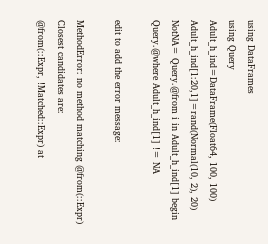using DataFrames
using Query
Adult_h_ind=DataFrame(Float64, 100, 100)
Adult_h_ind[1:20,1]=rand(Normal(10, 2), 20)
NotNA= Query.@from i in Adult_h_ind[1] begin
Query.@where Adult_h_ind[1] != NA

edit to add the error message:

MethodError: no method matching @from(::Expr)
Closest candidates are:
@from(::Expr, !Matched::Expr) at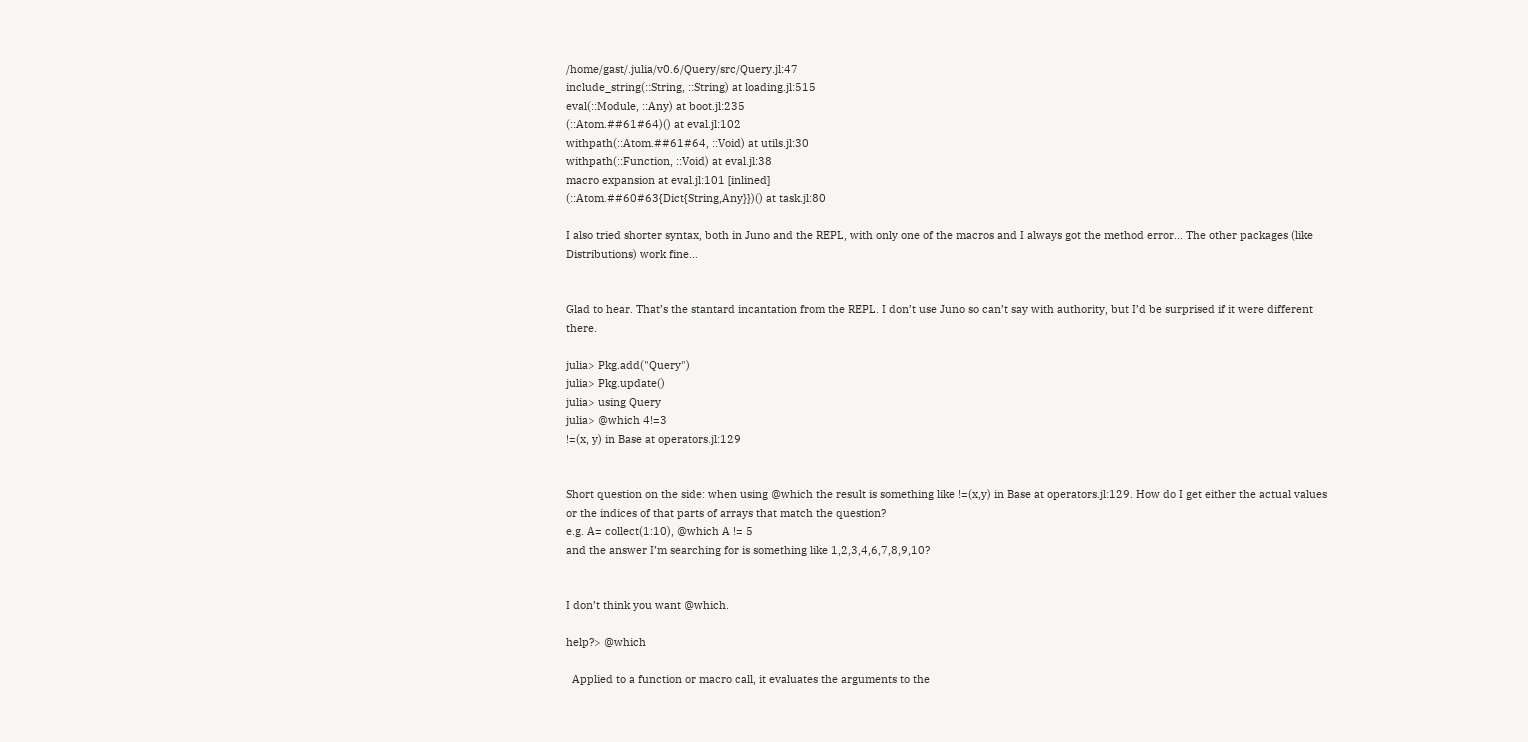/home/gast/.julia/v0.6/Query/src/Query.jl:47
include_string(::String, ::String) at loading.jl:515
eval(::Module, ::Any) at boot.jl:235
(::Atom.##61#64)() at eval.jl:102
withpath(::Atom.##61#64, ::Void) at utils.jl:30
withpath(::Function, ::Void) at eval.jl:38
macro expansion at eval.jl:101 [inlined]
(::Atom.##60#63{Dict{String,Any}})() at task.jl:80

I also tried shorter syntax, both in Juno and the REPL, with only one of the macros and I always got the method error… The other packages (like Distributions) work fine…


Glad to hear. That’s the stantard incantation from the REPL. I don’t use Juno so can’t say with authority, but I’d be surprised if it were different there.

julia> Pkg.add("Query")
julia> Pkg.update()
julia> using Query
julia> @which 4!=3
!=(x, y) in Base at operators.jl:129


Short question on the side: when using @which the result is something like !=(x,y) in Base at operators.jl:129. How do I get either the actual values or the indices of that parts of arrays that match the question?
e.g. A= collect(1:10), @which A != 5
and the answer I’m searching for is something like 1,2,3,4,6,7,8,9,10?


I don’t think you want @which.

help?> @which

  Applied to a function or macro call, it evaluates the arguments to the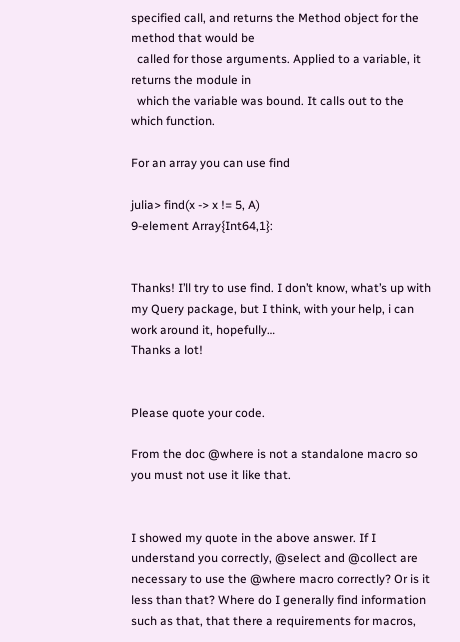specified call, and returns the Method object for the method that would be
  called for those arguments. Applied to a variable, it returns the module in
  which the variable was bound. It calls out to the which function.

For an array you can use find

julia> find(x -> x != 5, A)
9-element Array{Int64,1}:


Thanks! I’ll try to use find. I don’t know, what’s up with my Query package, but I think, with your help, i can work around it, hopefully…
Thanks a lot!


Please quote your code.

From the doc @where is not a standalone macro so you must not use it like that.


I showed my quote in the above answer. If I understand you correctly, @select and @collect are necessary to use the @where macro correctly? Or is it less than that? Where do I generally find information such as that, that there a requirements for macros,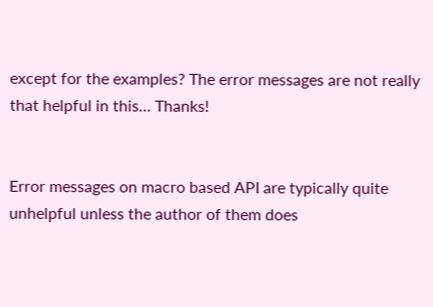except for the examples? The error messages are not really that helpful in this… Thanks!


Error messages on macro based API are typically quite unhelpful unless the author of them does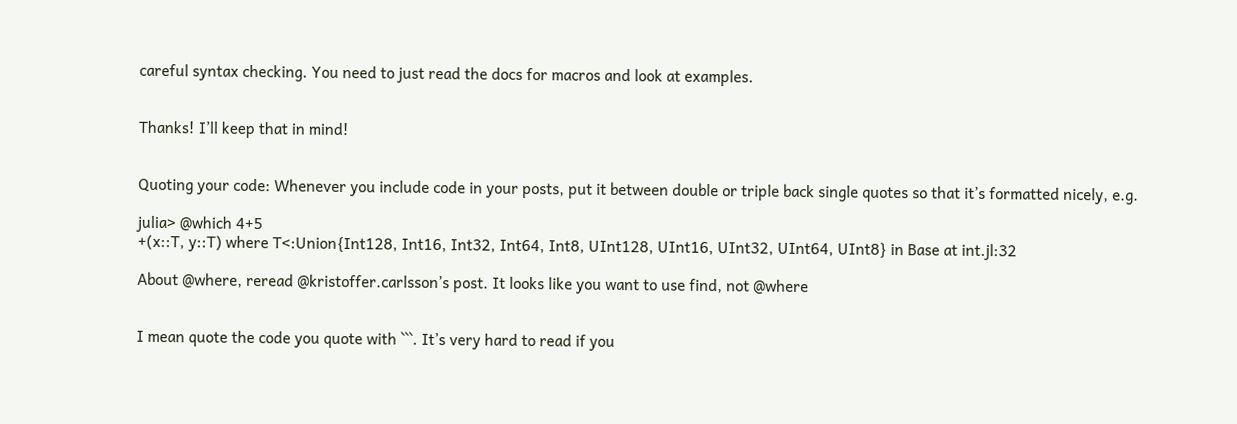careful syntax checking. You need to just read the docs for macros and look at examples.


Thanks! I’ll keep that in mind!


Quoting your code: Whenever you include code in your posts, put it between double or triple back single quotes so that it’s formatted nicely, e.g.

julia> @which 4+5
+(x::T, y::T) where T<:Union{Int128, Int16, Int32, Int64, Int8, UInt128, UInt16, UInt32, UInt64, UInt8} in Base at int.jl:32

About @where, reread @kristoffer.carlsson’s post. It looks like you want to use find, not @where


I mean quote the code you quote with ```. It’s very hard to read if you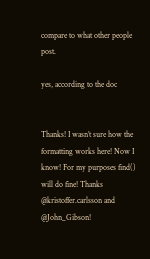compare to what other people post.

yes, according to the doc


Thanks! I wasn’t sure how the formatting works here! Now I know! For my purposes find() will do fine! Thanks @kristoffer.carlsson and @John_Gibson!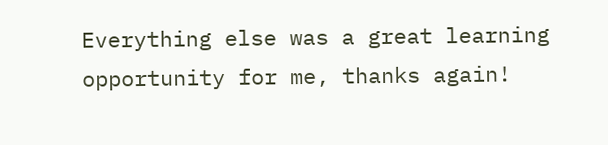Everything else was a great learning opportunity for me, thanks again!